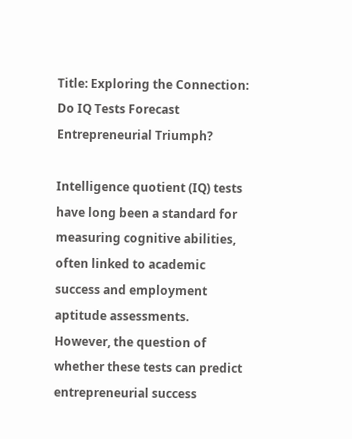Title: Exploring the Connection: Do IQ Tests Forecast Entrepreneurial Triumph?

Intelligence quotient (IQ) tests have long been a standard for measuring cognitive abilities, often linked to academic success and employment aptitude assessments. However, the question of whether these tests can predict entrepreneurial success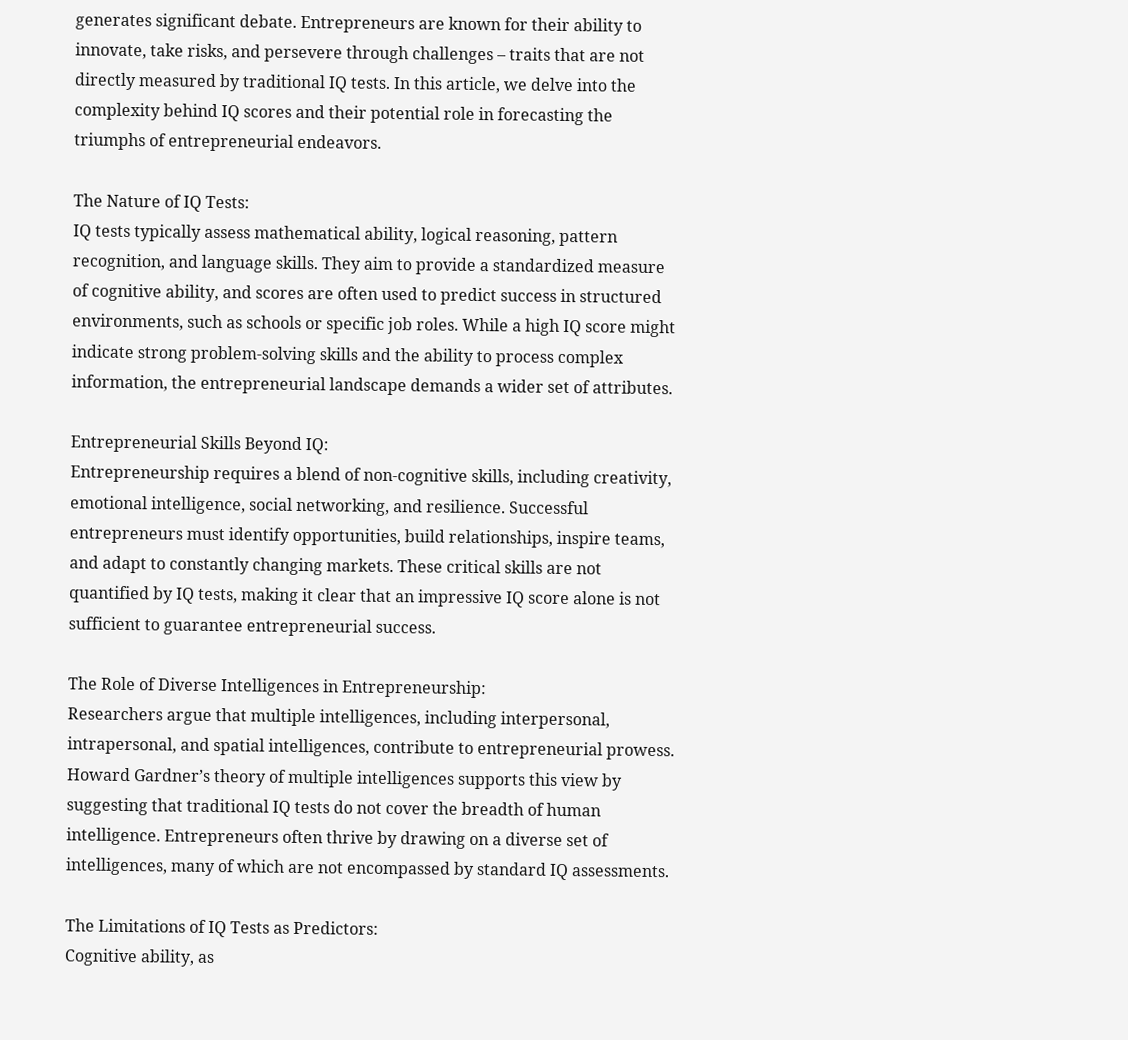generates significant debate. Entrepreneurs are known for their ability to innovate, take risks, and persevere through challenges – traits that are not directly measured by traditional IQ tests. In this article, we delve into the complexity behind IQ scores and their potential role in forecasting the triumphs of entrepreneurial endeavors.

The Nature of IQ Tests:
IQ tests typically assess mathematical ability, logical reasoning, pattern recognition, and language skills. They aim to provide a standardized measure of cognitive ability, and scores are often used to predict success in structured environments, such as schools or specific job roles. While a high IQ score might indicate strong problem-solving skills and the ability to process complex information, the entrepreneurial landscape demands a wider set of attributes.

Entrepreneurial Skills Beyond IQ:
Entrepreneurship requires a blend of non-cognitive skills, including creativity, emotional intelligence, social networking, and resilience. Successful entrepreneurs must identify opportunities, build relationships, inspire teams, and adapt to constantly changing markets. These critical skills are not quantified by IQ tests, making it clear that an impressive IQ score alone is not sufficient to guarantee entrepreneurial success.

The Role of Diverse Intelligences in Entrepreneurship:
Researchers argue that multiple intelligences, including interpersonal, intrapersonal, and spatial intelligences, contribute to entrepreneurial prowess. Howard Gardner’s theory of multiple intelligences supports this view by suggesting that traditional IQ tests do not cover the breadth of human intelligence. Entrepreneurs often thrive by drawing on a diverse set of intelligences, many of which are not encompassed by standard IQ assessments.

The Limitations of IQ Tests as Predictors:
Cognitive ability, as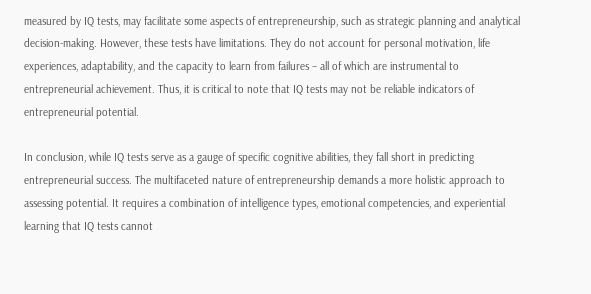measured by IQ tests, may facilitate some aspects of entrepreneurship, such as strategic planning and analytical decision-making. However, these tests have limitations. They do not account for personal motivation, life experiences, adaptability, and the capacity to learn from failures – all of which are instrumental to entrepreneurial achievement. Thus, it is critical to note that IQ tests may not be reliable indicators of entrepreneurial potential.

In conclusion, while IQ tests serve as a gauge of specific cognitive abilities, they fall short in predicting entrepreneurial success. The multifaceted nature of entrepreneurship demands a more holistic approach to assessing potential. It requires a combination of intelligence types, emotional competencies, and experiential learning that IQ tests cannot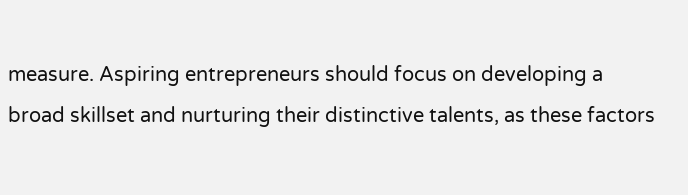measure. Aspiring entrepreneurs should focus on developing a broad skillset and nurturing their distinctive talents, as these factors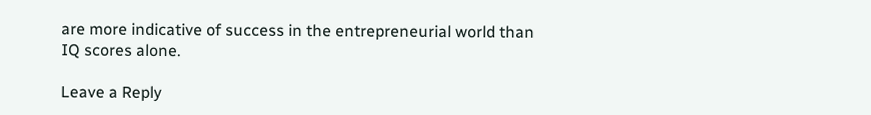are more indicative of success in the entrepreneurial world than IQ scores alone.

Leave a Reply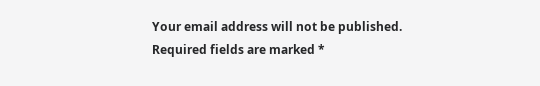Your email address will not be published. Required fields are marked *